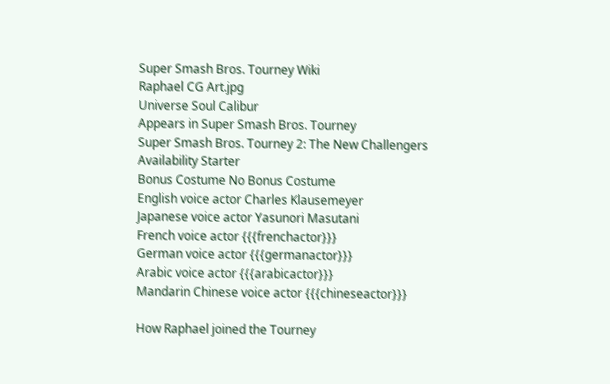Super Smash Bros. Tourney Wiki
Raphael CG Art.jpg
Universe Soul Calibur
Appears in Super Smash Bros. Tourney
Super Smash Bros. Tourney 2: The New Challengers
Availability Starter
Bonus Costume No Bonus Costume
English voice actor Charles Klausemeyer
Japanese voice actor Yasunori Masutani
French voice actor {{{frenchactor}}}
German voice actor {{{germanactor}}}
Arabic voice actor {{{arabicactor}}}
Mandarin Chinese voice actor {{{chineseactor}}}

How Raphael joined the Tourney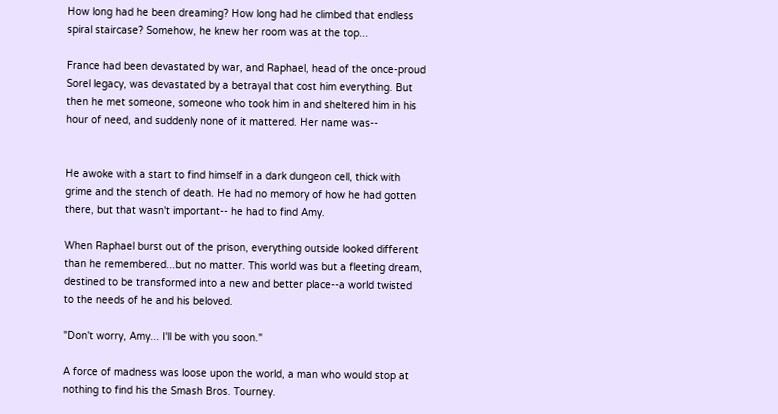How long had he been dreaming? How long had he climbed that endless spiral staircase? Somehow, he knew her room was at the top...

France had been devastated by war, and Raphael, head of the once-proud Sorel legacy, was devastated by a betrayal that cost him everything. But then he met someone, someone who took him in and sheltered him in his hour of need, and suddenly none of it mattered. Her name was--


He awoke with a start to find himself in a dark dungeon cell, thick with grime and the stench of death. He had no memory of how he had gotten there, but that wasn't important-- he had to find Amy.

When Raphael burst out of the prison, everything outside looked different than he remembered...but no matter. This world was but a fleeting dream, destined to be transformed into a new and better place--a world twisted to the needs of he and his beloved.

"Don't worry, Amy... I'll be with you soon."

A force of madness was loose upon the world, a man who would stop at nothing to find his the Smash Bros. Tourney.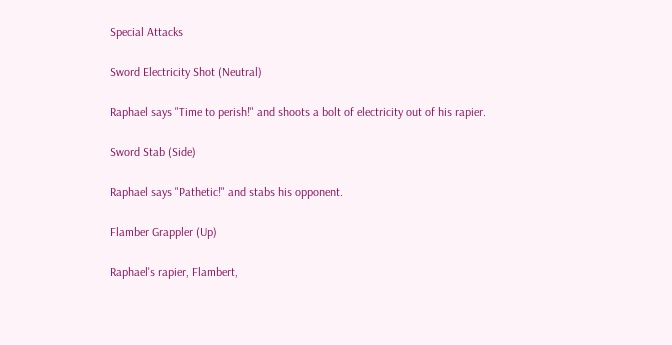Special Attacks

Sword Electricity Shot (Neutral)

Raphael says "Time to perish!" and shoots a bolt of electricity out of his rapier.

Sword Stab (Side)

Raphael says "Pathetic!" and stabs his opponent.

Flamber Grappler (Up)

Raphael's rapier, Flambert,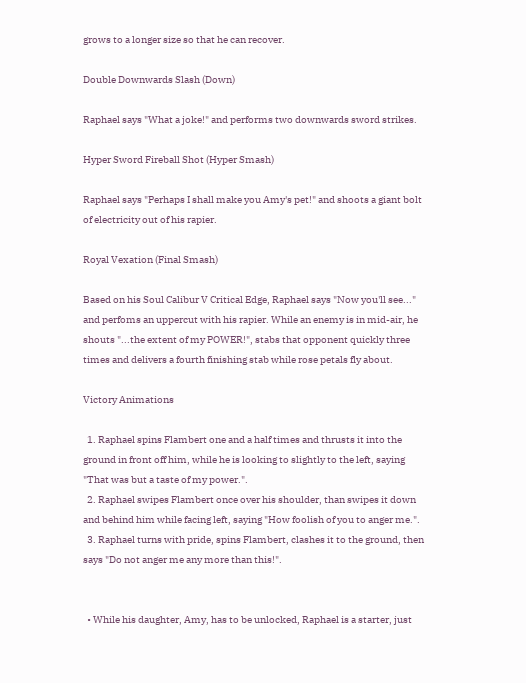grows to a longer size so that he can recover.

Double Downwards Slash (Down)

Raphael says "What a joke!" and performs two downwards sword strikes.

Hyper Sword Fireball Shot (Hyper Smash)

Raphael says "Perhaps I shall make you Amy's pet!" and shoots a giant bolt of electricity out of his rapier.

Royal Vexation (Final Smash)

Based on his Soul Calibur V Critical Edge, Raphael says "Now you'll see..." and perfoms an uppercut with his rapier. While an enemy is in mid-air, he shouts "...the extent of my POWER!", stabs that opponent quickly three times and delivers a fourth finishing stab while rose petals fly about.

Victory Animations

  1. Raphael spins Flambert one and a half times and thrusts it into the ground in front off him, while he is looking to slightly to the left, saying "That was but a taste of my power.".
  2. Raphael swipes Flambert once over his shoulder, than swipes it down and behind him while facing left, saying "How foolish of you to anger me.".
  3. Raphael turns with pride, spins Flambert, clashes it to the ground, then says "Do not anger me any more than this!".


  • While his daughter, Amy, has to be unlocked, Raphael is a starter, just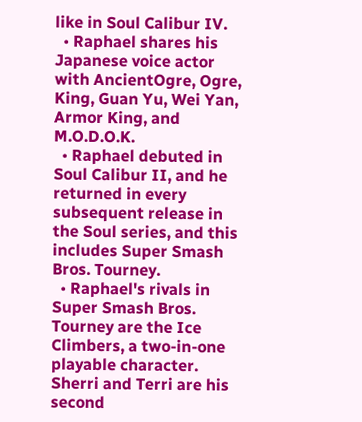like in Soul Calibur IV.
  • Raphael shares his Japanese voice actor with AncientOgre, Ogre, King, Guan Yu, Wei Yan, Armor King, and M.O.D.O.K.
  • Raphael debuted in Soul Calibur II, and he returned in every subsequent release in the Soul series, and this includes Super Smash Bros. Tourney.
  • Raphael's rivals in Super Smash Bros. Tourney are the Ice Climbers, a two-in-one playable character. Sherri and Terri are his second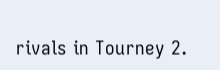rivals in Tourney 2.